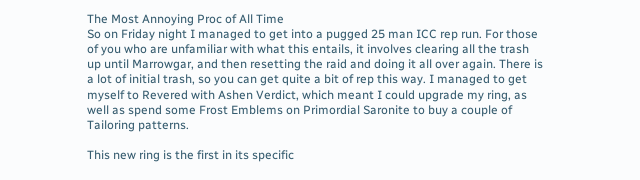The Most Annoying Proc of All Time
So on Friday night I managed to get into a pugged 25 man ICC rep run. For those of you who are unfamiliar with what this entails, it involves clearing all the trash up until Marrowgar, and then resetting the raid and doing it all over again. There is a lot of initial trash, so you can get quite a bit of rep this way. I managed to get myself to Revered with Ashen Verdict, which meant I could upgrade my ring, as well as spend some Frost Emblems on Primordial Saronite to buy a couple of Tailoring patterns.

This new ring is the first in its specific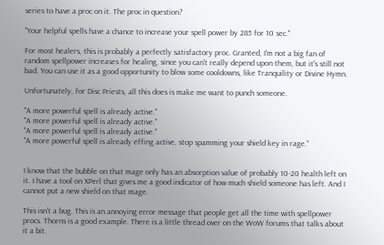series to have a proc on it. The proc in question?

"Your helpful spells have a chance to increase your spell power by 285 for 10 sec."

For most healers, this is probably a perfectly satisfactory proc. Granted, I'm not a big fan of random spellpower increases for healing, since you can't really depend upon them, but it's still not bad. You can use it as a good opportunity to blow some cooldowns, like Tranquility or Divine Hymn.

Unfortunately, for Disc Priests, all this does is make me want to punch someone.

"A more powerful spell is already active."
"A more powerful spell is already active."
"A more powerful spell is already active."
"A more powerful spell is already effing active, stop spamming your shield key in rage."


I know that the bubble on that mage only has an absorption value of probably 10-20 health left on it. I have a tool on XPerl that gives me a good indicator of how much shield someone has left. And I cannot put a new shield on that mage.

This isn't a bug. This is an annoying error message that people get all the time with spellpower procs. Thorns is a good example. There is a little thread over on the WoW forums that talks about it a bit.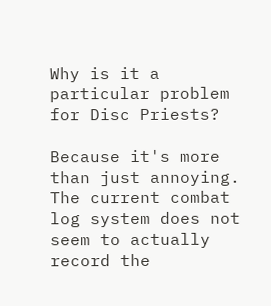Why is it a particular problem for Disc Priests?

Because it's more than just annoying. The current combat log system does not seem to actually record the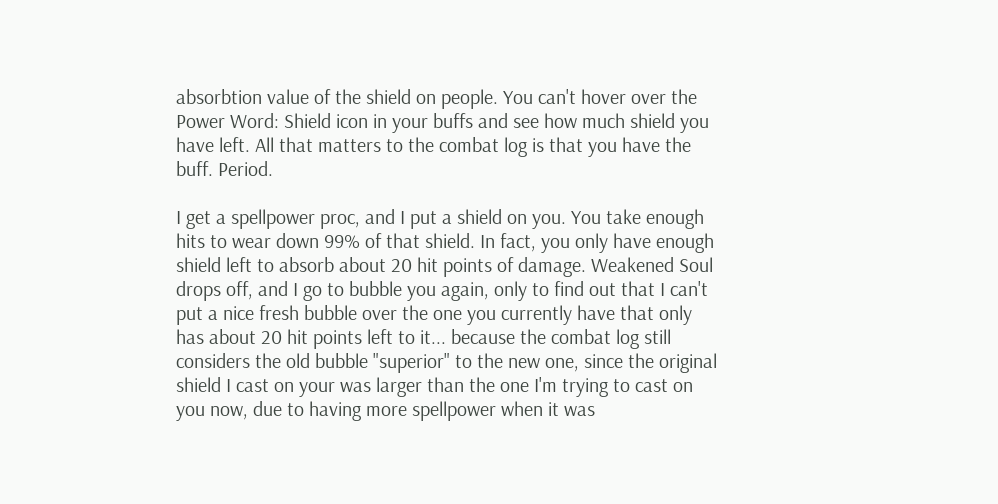absorbtion value of the shield on people. You can't hover over the Power Word: Shield icon in your buffs and see how much shield you have left. All that matters to the combat log is that you have the buff. Period.

I get a spellpower proc, and I put a shield on you. You take enough hits to wear down 99% of that shield. In fact, you only have enough shield left to absorb about 20 hit points of damage. Weakened Soul drops off, and I go to bubble you again, only to find out that I can't put a nice fresh bubble over the one you currently have that only has about 20 hit points left to it... because the combat log still considers the old bubble "superior" to the new one, since the original shield I cast on your was larger than the one I'm trying to cast on you now, due to having more spellpower when it was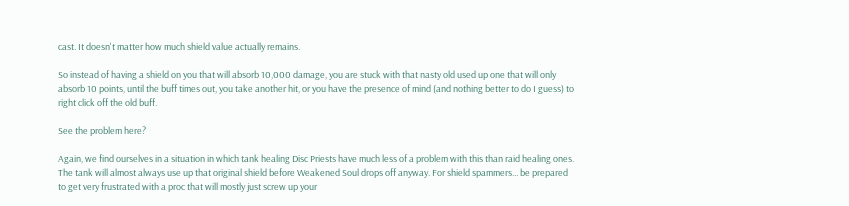cast. It doesn't matter how much shield value actually remains.

So instead of having a shield on you that will absorb 10,000 damage, you are stuck with that nasty old used up one that will only absorb 10 points, until the buff times out, you take another hit, or you have the presence of mind (and nothing better to do I guess) to right click off the old buff.

See the problem here?

Again, we find ourselves in a situation in which tank healing Disc Priests have much less of a problem with this than raid healing ones. The tank will almost always use up that original shield before Weakened Soul drops off anyway. For shield spammers... be prepared to get very frustrated with a proc that will mostly just screw up your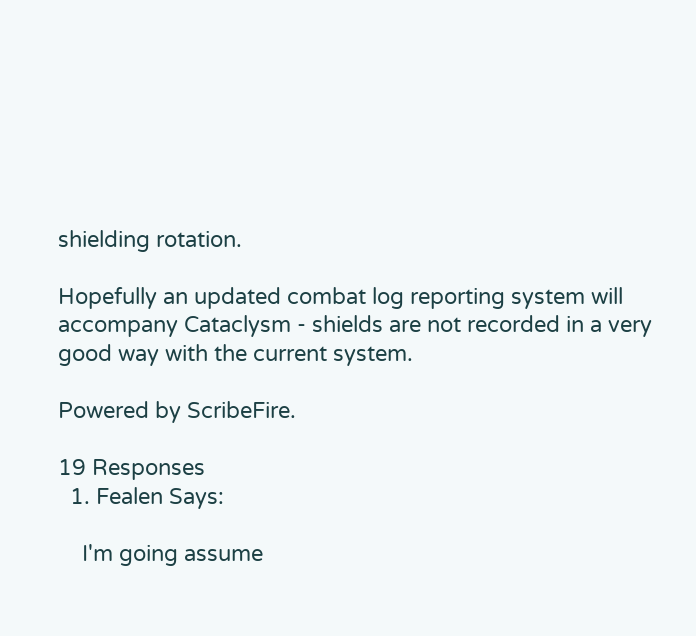shielding rotation.

Hopefully an updated combat log reporting system will accompany Cataclysm - shields are not recorded in a very good way with the current system.

Powered by ScribeFire.

19 Responses
  1. Fealen Says:

    I'm going assume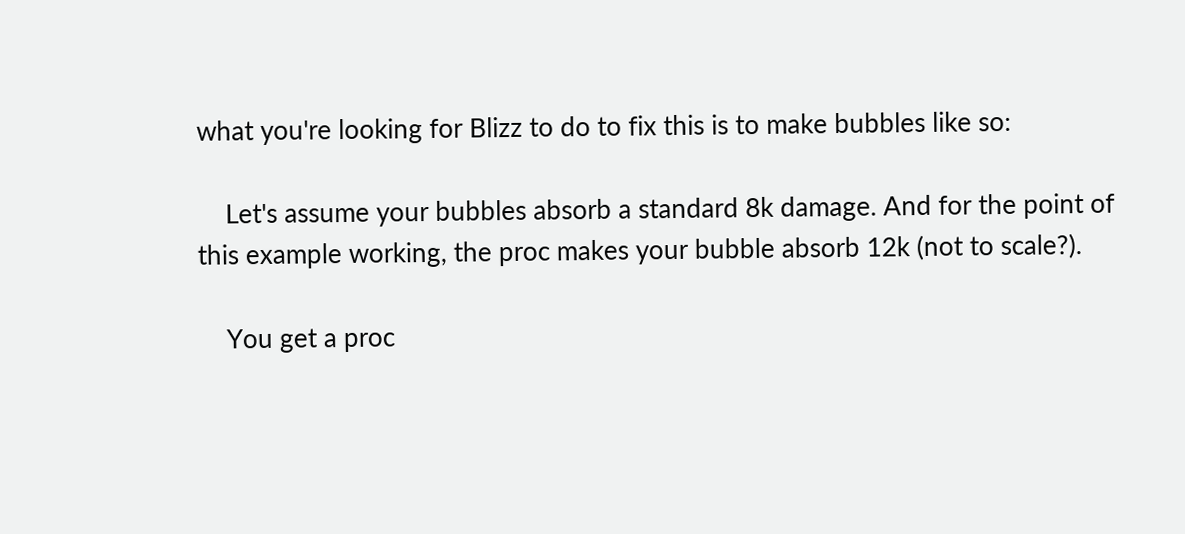what you're looking for Blizz to do to fix this is to make bubbles like so:

    Let's assume your bubbles absorb a standard 8k damage. And for the point of this example working, the proc makes your bubble absorb 12k (not to scale?).

    You get a proc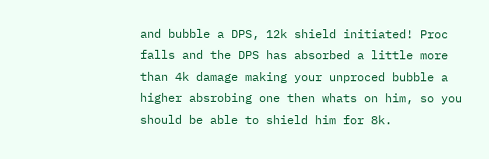and bubble a DPS, 12k shield initiated! Proc falls and the DPS has absorbed a little more than 4k damage making your unproced bubble a higher absrobing one then whats on him, so you should be able to shield him for 8k.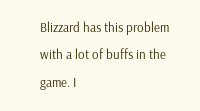Blizzard has this problem with a lot of buffs in the game. I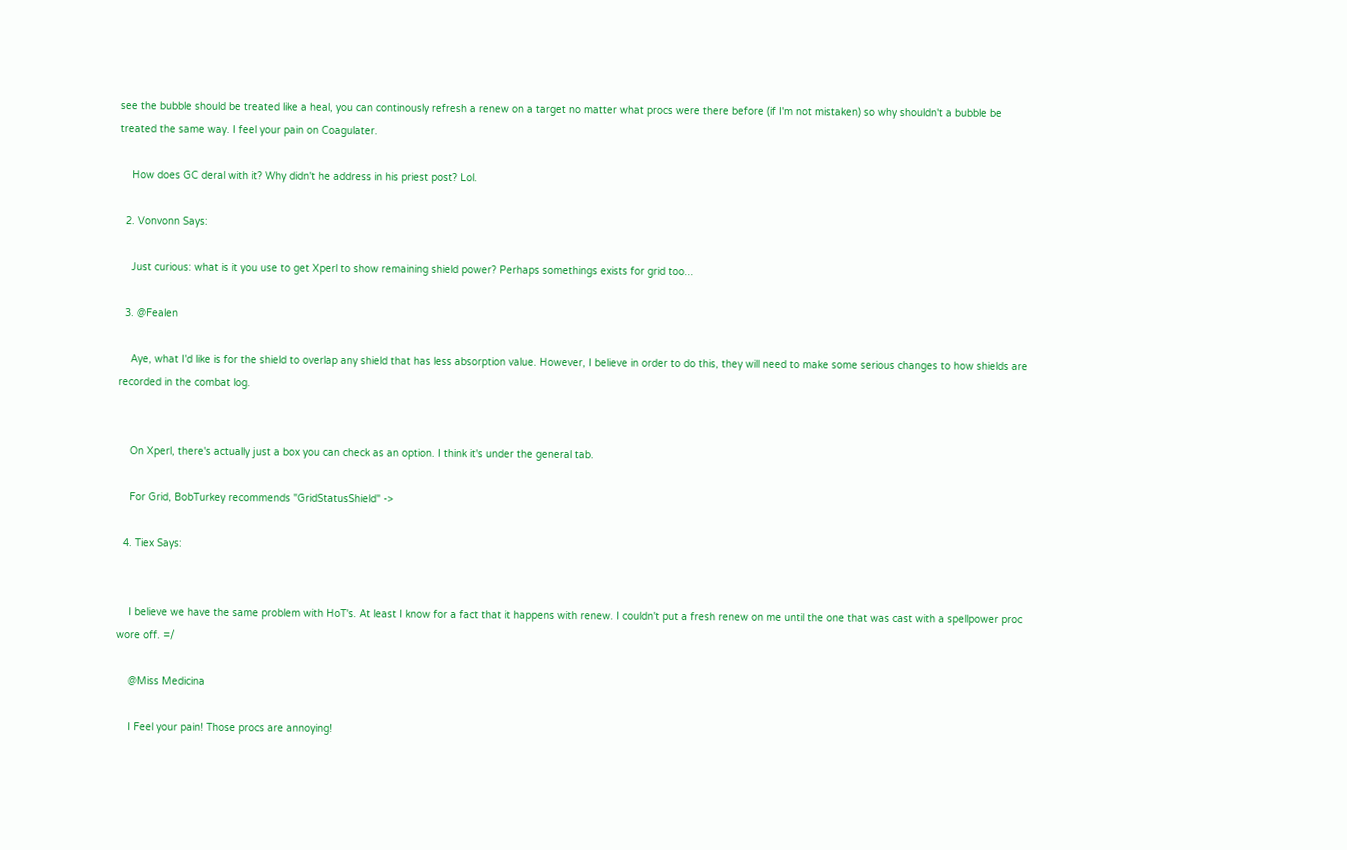see the bubble should be treated like a heal, you can continously refresh a renew on a target no matter what procs were there before (if I'm not mistaken) so why shouldn't a bubble be treated the same way. I feel your pain on Coagulater.

    How does GC deral with it? Why didn't he address in his priest post? Lol.

  2. Vonvonn Says:

    Just curious: what is it you use to get Xperl to show remaining shield power? Perhaps somethings exists for grid too...

  3. @Fealen

    Aye, what I'd like is for the shield to overlap any shield that has less absorption value. However, I believe in order to do this, they will need to make some serious changes to how shields are recorded in the combat log.


    On Xperl, there's actually just a box you can check as an option. I think it's under the general tab.

    For Grid, BobTurkey recommends "GridStatusShield" ->

  4. Tiex Says:


    I believe we have the same problem with HoT's. At least I know for a fact that it happens with renew. I couldn't put a fresh renew on me until the one that was cast with a spellpower proc wore off. =/

    @Miss Medicina

    I Feel your pain! Those procs are annoying!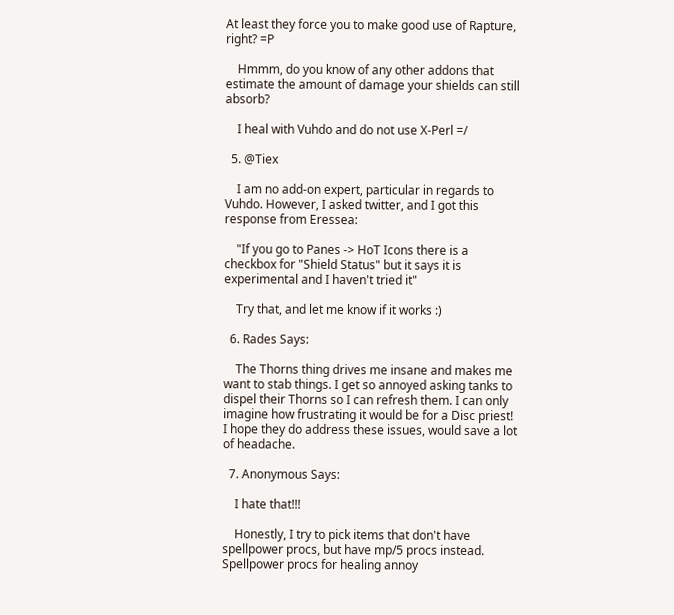At least they force you to make good use of Rapture, right? =P

    Hmmm, do you know of any other addons that estimate the amount of damage your shields can still absorb?

    I heal with Vuhdo and do not use X-Perl =/

  5. @Tiex

    I am no add-on expert, particular in regards to Vuhdo. However, I asked twitter, and I got this response from Eressea:

    "If you go to Panes -> HoT Icons there is a checkbox for "Shield Status" but it says it is experimental and I haven't tried it"

    Try that, and let me know if it works :)

  6. Rades Says:

    The Thorns thing drives me insane and makes me want to stab things. I get so annoyed asking tanks to dispel their Thorns so I can refresh them. I can only imagine how frustrating it would be for a Disc priest! I hope they do address these issues, would save a lot of headache.

  7. Anonymous Says:

    I hate that!!!

    Honestly, I try to pick items that don't have spellpower procs, but have mp/5 procs instead. Spellpower procs for healing annoy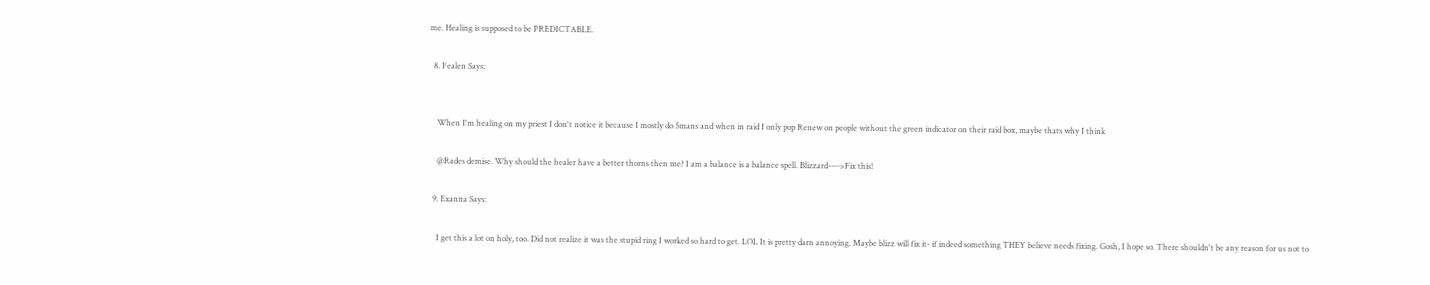me. Healing is supposed to be PREDICTABLE.

  8. Fealen Says:


    When I'm healing on my priest I don't notice it because I mostly do 5mans and when in raid I only pop Renew on people without the green indicator on their raid box, maybe thats why I think

    @Rades demise. Why should the healer have a better thorns then me? I am a balance is a balance spell. Blizzard---->Fix this!

  9. Exanna Says:

    I get this a lot on holy, too. Did not realize it was the stupid ring I worked so hard to get. LOL It is pretty darn annoying. Maybe blizz will fix it- if indeed something THEY believe needs fixing. Gosh, I hope so. There shouldn't be any reason for us not to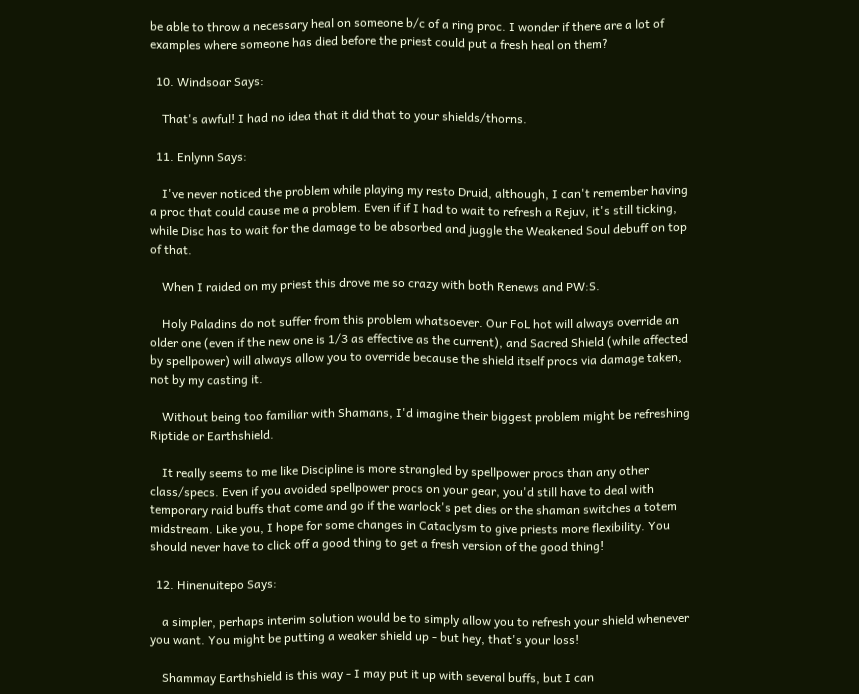be able to throw a necessary heal on someone b/c of a ring proc. I wonder if there are a lot of examples where someone has died before the priest could put a fresh heal on them?

  10. Windsoar Says:

    That's awful! I had no idea that it did that to your shields/thorns.

  11. Enlynn Says:

    I've never noticed the problem while playing my resto Druid, although, I can't remember having a proc that could cause me a problem. Even if if I had to wait to refresh a Rejuv, it's still ticking, while Disc has to wait for the damage to be absorbed and juggle the Weakened Soul debuff on top of that.

    When I raided on my priest this drove me so crazy with both Renews and PW:S.

    Holy Paladins do not suffer from this problem whatsoever. Our FoL hot will always override an older one (even if the new one is 1/3 as effective as the current), and Sacred Shield (while affected by spellpower) will always allow you to override because the shield itself procs via damage taken, not by my casting it.

    Without being too familiar with Shamans, I'd imagine their biggest problem might be refreshing Riptide or Earthshield.

    It really seems to me like Discipline is more strangled by spellpower procs than any other class/specs. Even if you avoided spellpower procs on your gear, you'd still have to deal with temporary raid buffs that come and go if the warlock's pet dies or the shaman switches a totem midstream. Like you, I hope for some changes in Cataclysm to give priests more flexibility. You should never have to click off a good thing to get a fresh version of the good thing!

  12. Hinenuitepo Says:

    a simpler, perhaps interim solution would be to simply allow you to refresh your shield whenever you want. You might be putting a weaker shield up - but hey, that's your loss!

    Shammay Earthshield is this way - I may put it up with several buffs, but I can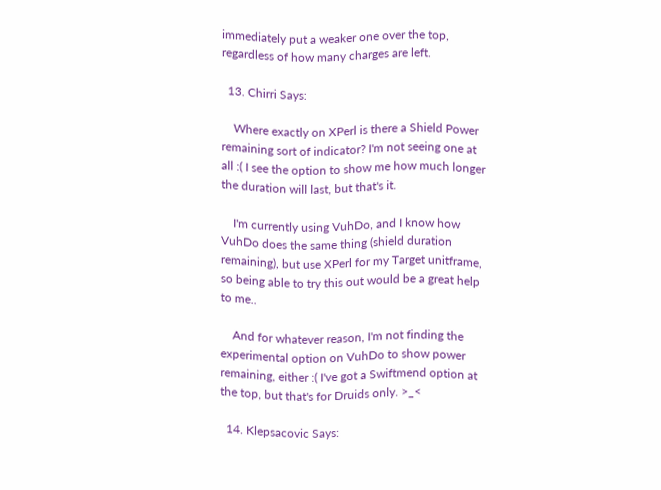immediately put a weaker one over the top, regardless of how many charges are left.

  13. Chirri Says:

    Where exactly on XPerl is there a Shield Power remaining sort of indicator? I'm not seeing one at all :( I see the option to show me how much longer the duration will last, but that's it.

    I'm currently using VuhDo, and I know how VuhDo does the same thing (shield duration remaining), but use XPerl for my Target unitframe, so being able to try this out would be a great help to me..

    And for whatever reason, I'm not finding the experimental option on VuhDo to show power remaining, either :( I've got a Swiftmend option at the top, but that's for Druids only. >_<

  14. Klepsacovic Says: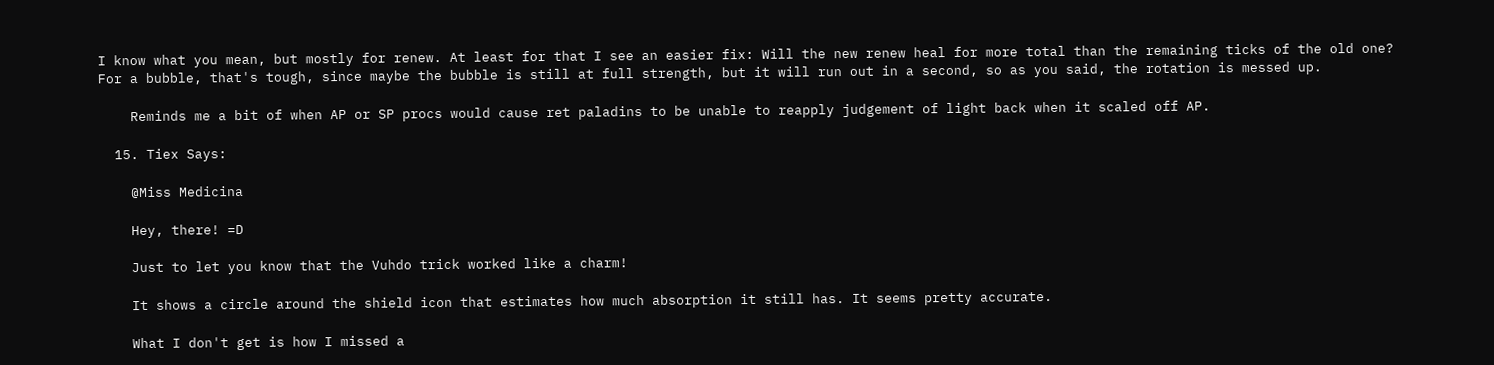I know what you mean, but mostly for renew. At least for that I see an easier fix: Will the new renew heal for more total than the remaining ticks of the old one? For a bubble, that's tough, since maybe the bubble is still at full strength, but it will run out in a second, so as you said, the rotation is messed up.

    Reminds me a bit of when AP or SP procs would cause ret paladins to be unable to reapply judgement of light back when it scaled off AP.

  15. Tiex Says:

    @Miss Medicina

    Hey, there! =D

    Just to let you know that the Vuhdo trick worked like a charm!

    It shows a circle around the shield icon that estimates how much absorption it still has. It seems pretty accurate.

    What I don't get is how I missed a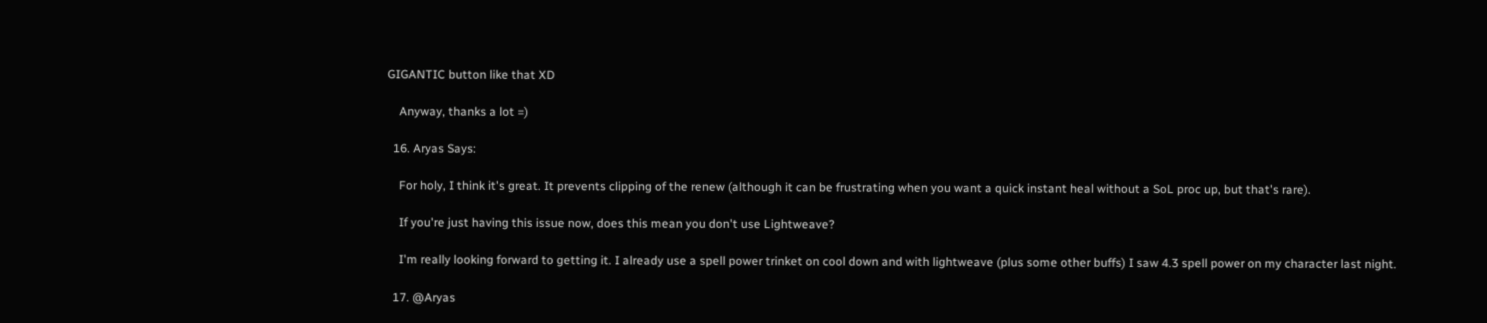GIGANTIC button like that XD

    Anyway, thanks a lot =)

  16. Aryas Says:

    For holy, I think it's great. It prevents clipping of the renew (although it can be frustrating when you want a quick instant heal without a SoL proc up, but that's rare).

    If you're just having this issue now, does this mean you don't use Lightweave?

    I'm really looking forward to getting it. I already use a spell power trinket on cool down and with lightweave (plus some other buffs) I saw 4.3 spell power on my character last night.

  17. @Aryas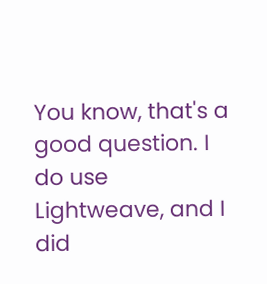You know, that's a good question. I do use Lightweave, and I did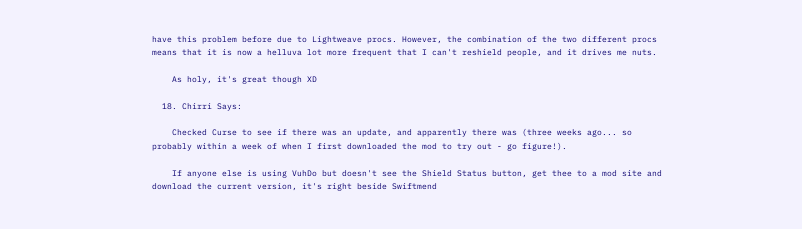have this problem before due to Lightweave procs. However, the combination of the two different procs means that it is now a helluva lot more frequent that I can't reshield people, and it drives me nuts.

    As holy, it's great though XD

  18. Chirri Says:

    Checked Curse to see if there was an update, and apparently there was (three weeks ago... so probably within a week of when I first downloaded the mod to try out - go figure!).

    If anyone else is using VuhDo but doesn't see the Shield Status button, get thee to a mod site and download the current version, it's right beside Swiftmend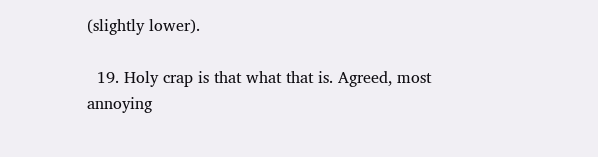(slightly lower).

  19. Holy crap is that what that is. Agreed, most annoying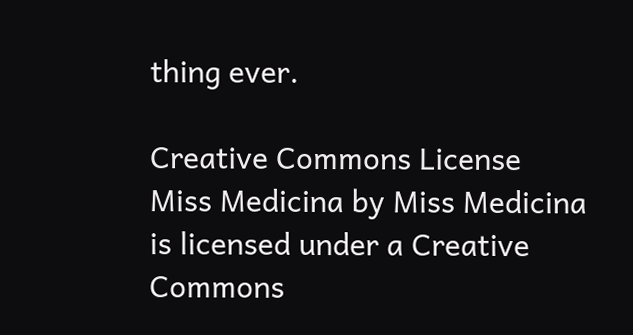thing ever.

Creative Commons License
Miss Medicina by Miss Medicina is licensed under a Creative Commons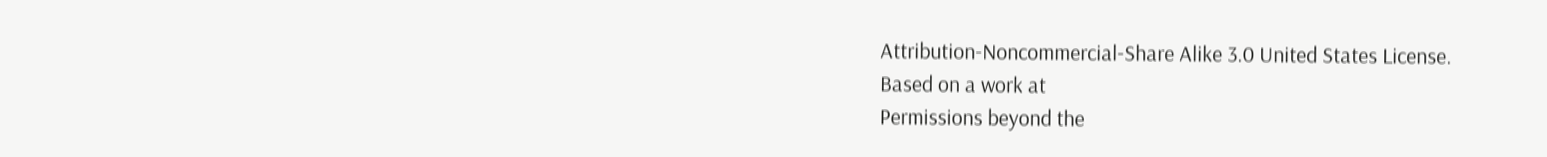Attribution-Noncommercial-Share Alike 3.0 United States License.
Based on a work at
Permissions beyond the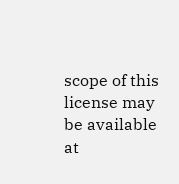scope of this license may be available at